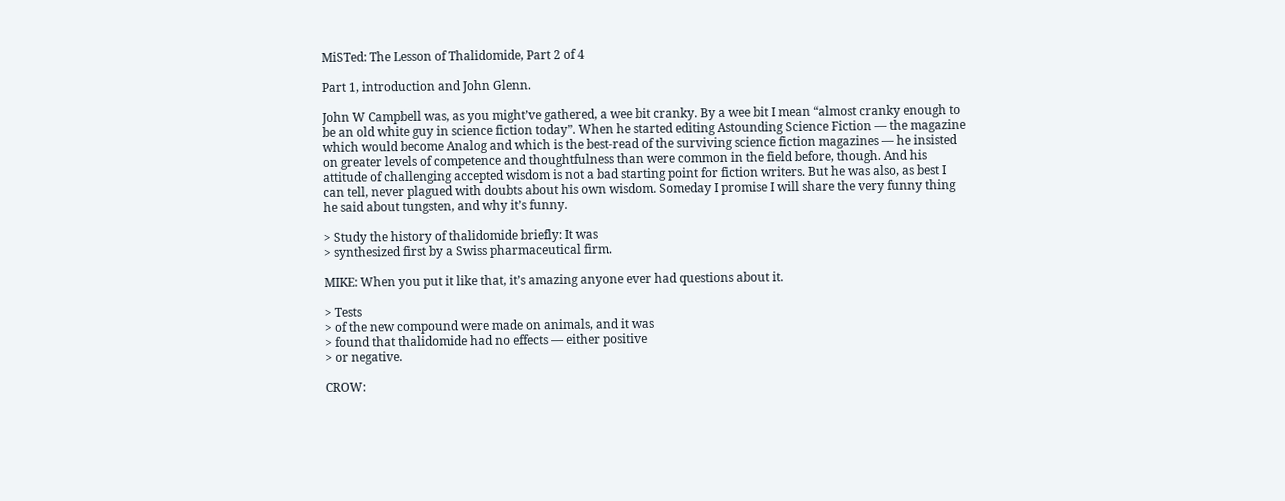MiSTed: The Lesson of Thalidomide, Part 2 of 4

Part 1, introduction and John Glenn.

John W Campbell was, as you might’ve gathered, a wee bit cranky. By a wee bit I mean “almost cranky enough to be an old white guy in science fiction today”. When he started editing Astounding Science Fiction — the magazine which would become Analog and which is the best-read of the surviving science fiction magazines — he insisted on greater levels of competence and thoughtfulness than were common in the field before, though. And his attitude of challenging accepted wisdom is not a bad starting point for fiction writers. But he was also, as best I can tell, never plagued with doubts about his own wisdom. Someday I promise I will share the very funny thing he said about tungsten, and why it’s funny.

> Study the history of thalidomide briefly: It was
> synthesized first by a Swiss pharmaceutical firm.

MIKE: When you put it like that, it’s amazing anyone ever had questions about it.

> Tests
> of the new compound were made on animals, and it was
> found that thalidomide had no effects — either positive
> or negative.

CROW: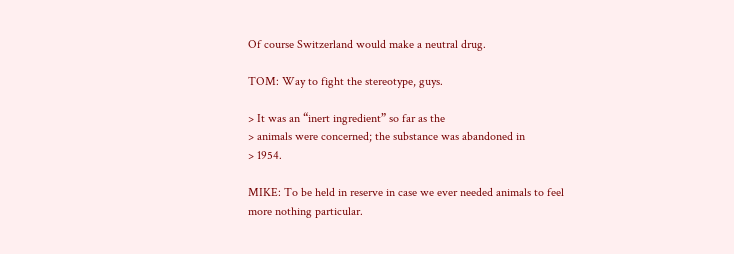Of course Switzerland would make a neutral drug.

TOM: Way to fight the stereotype, guys.

> It was an “inert ingredient” so far as the
> animals were concerned; the substance was abandoned in
> 1954.

MIKE: To be held in reserve in case we ever needed animals to feel more nothing particular.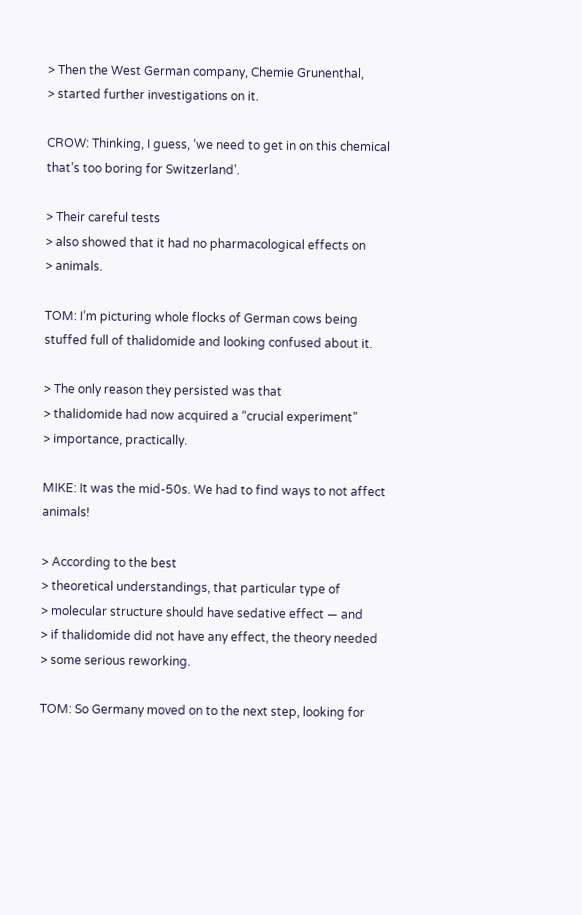> Then the West German company, Chemie Grunenthal,
> started further investigations on it.

CROW: Thinking, I guess, ‘we need to get in on this chemical that’s too boring for Switzerland’.

> Their careful tests
> also showed that it had no pharmacological effects on
> animals.

TOM: I’m picturing whole flocks of German cows being stuffed full of thalidomide and looking confused about it.

> The only reason they persisted was that
> thalidomide had now acquired a “crucial experiment”
> importance, practically.

MIKE: It was the mid-50s. We had to find ways to not affect animals!

> According to the best
> theoretical understandings, that particular type of
> molecular structure should have sedative effect — and
> if thalidomide did not have any effect, the theory needed
> some serious reworking.

TOM: So Germany moved on to the next step, looking for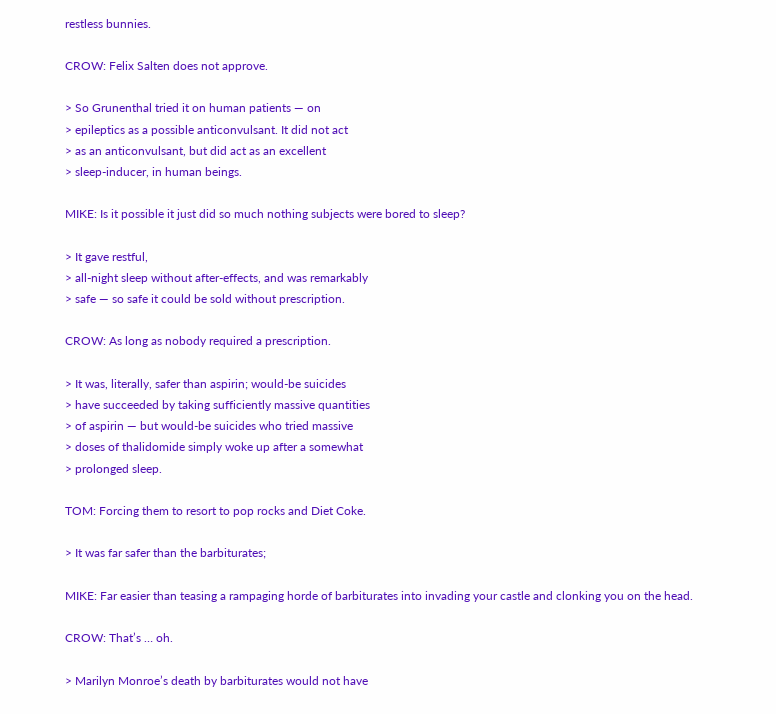restless bunnies.

CROW: Felix Salten does not approve.

> So Grunenthal tried it on human patients — on
> epileptics as a possible anticonvulsant. It did not act
> as an anticonvulsant, but did act as an excellent
> sleep-inducer, in human beings.

MIKE: Is it possible it just did so much nothing subjects were bored to sleep?

> It gave restful,
> all-night sleep without after-effects, and was remarkably
> safe — so safe it could be sold without prescription.

CROW: As long as nobody required a prescription.

> It was, literally, safer than aspirin; would-be suicides
> have succeeded by taking sufficiently massive quantities
> of aspirin — but would-be suicides who tried massive
> doses of thalidomide simply woke up after a somewhat
> prolonged sleep.

TOM: Forcing them to resort to pop rocks and Diet Coke.

> It was far safer than the barbiturates;

MIKE: Far easier than teasing a rampaging horde of barbiturates into invading your castle and clonking you on the head.

CROW: That’s … oh.

> Marilyn Monroe’s death by barbiturates would not have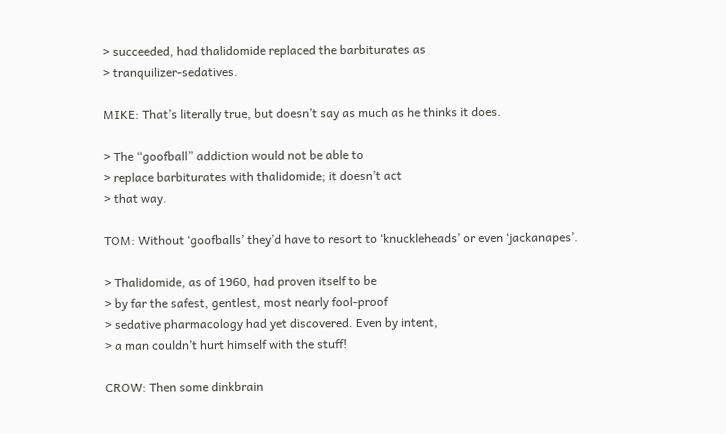> succeeded, had thalidomide replaced the barbiturates as
> tranquilizer-sedatives.

MIKE: That’s literally true, but doesn’t say as much as he thinks it does.

> The “goofball” addiction would not be able to
> replace barbiturates with thalidomide; it doesn’t act
> that way.

TOM: Without ‘goofballs’ they’d have to resort to ‘knuckleheads’ or even ‘jackanapes’.

> Thalidomide, as of 1960, had proven itself to be
> by far the safest, gentlest, most nearly fool-proof
> sedative pharmacology had yet discovered. Even by intent,
> a man couldn’t hurt himself with the stuff!

CROW: Then some dinkbrain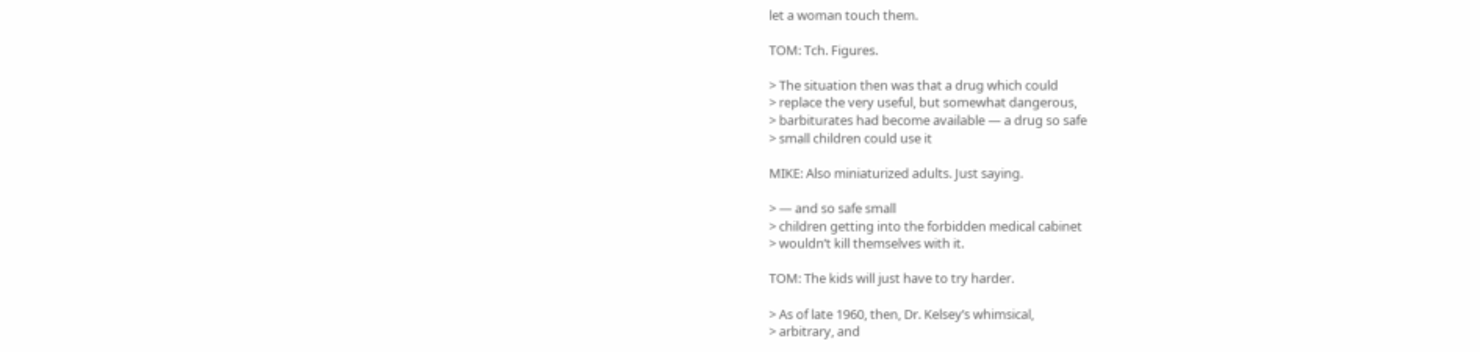let a woman touch them.

TOM: Tch. Figures.

> The situation then was that a drug which could
> replace the very useful, but somewhat dangerous,
> barbiturates had become available — a drug so safe
> small children could use it

MIKE: Also miniaturized adults. Just saying.

> — and so safe small
> children getting into the forbidden medical cabinet
> wouldn’t kill themselves with it.

TOM: The kids will just have to try harder.

> As of late 1960, then, Dr. Kelsey’s whimsical,
> arbitrary, and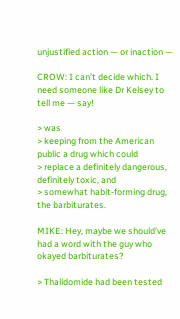unjustified action — or inaction —

CROW: I can’t decide which. I need someone like Dr Kelsey to tell me — say!

> was
> keeping from the American public a drug which could
> replace a definitely dangerous, definitely toxic, and
> somewhat habit-forming drug, the barbiturates.

MIKE: Hey, maybe we should’ve had a word with the guy who okayed barbiturates?

> Thalidomide had been tested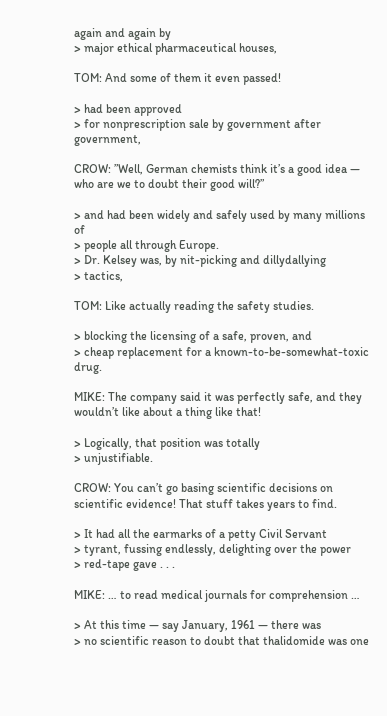again and again by
> major ethical pharmaceutical houses,

TOM: And some of them it even passed!

> had been approved
> for nonprescription sale by government after government,

CROW: ”Well, German chemists think it’s a good idea — who are we to doubt their good will?”

> and had been widely and safely used by many millions of
> people all through Europe.
> Dr. Kelsey was, by nit-picking and dillydallying
> tactics,

TOM: Like actually reading the safety studies.

> blocking the licensing of a safe, proven, and
> cheap replacement for a known-to-be-somewhat-toxic drug.

MIKE: The company said it was perfectly safe, and they wouldn’t like about a thing like that!

> Logically, that position was totally
> unjustifiable.

CROW: You can’t go basing scientific decisions on scientific evidence! That stuff takes years to find.

> It had all the earmarks of a petty Civil Servant
> tyrant, fussing endlessly, delighting over the power
> red-tape gave . . .

MIKE: … to read medical journals for comprehension …

> At this time — say January, 1961 — there was
> no scientific reason to doubt that thalidomide was one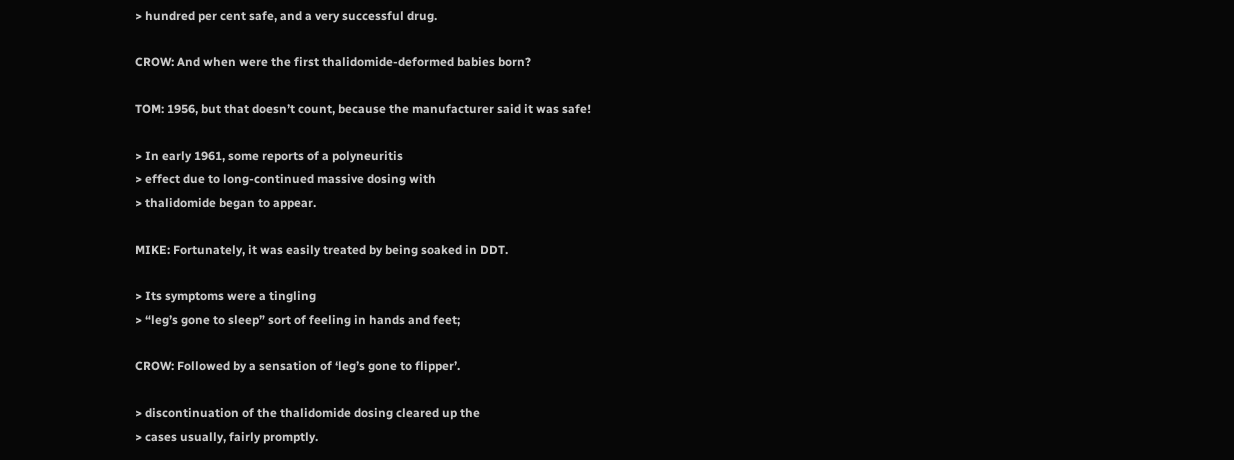> hundred per cent safe, and a very successful drug.

CROW: And when were the first thalidomide-deformed babies born?

TOM: 1956, but that doesn’t count, because the manufacturer said it was safe!

> In early 1961, some reports of a polyneuritis
> effect due to long-continued massive dosing with
> thalidomide began to appear.

MIKE: Fortunately, it was easily treated by being soaked in DDT.

> Its symptoms were a tingling
> “leg’s gone to sleep” sort of feeling in hands and feet;

CROW: Followed by a sensation of ‘leg’s gone to flipper’.

> discontinuation of the thalidomide dosing cleared up the
> cases usually, fairly promptly.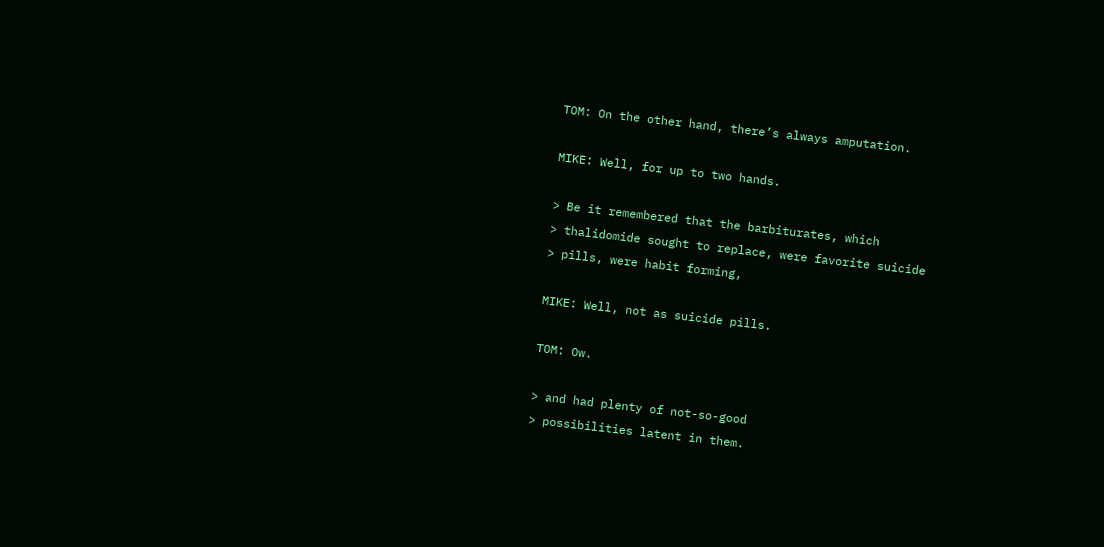TOM: On the other hand, there’s always amputation.

MIKE: Well, for up to two hands.

> Be it remembered that the barbiturates, which
> thalidomide sought to replace, were favorite suicide
> pills, were habit forming,

MIKE: Well, not as suicide pills.

TOM: Ow.

> and had plenty of not-so-good
> possibilities latent in them.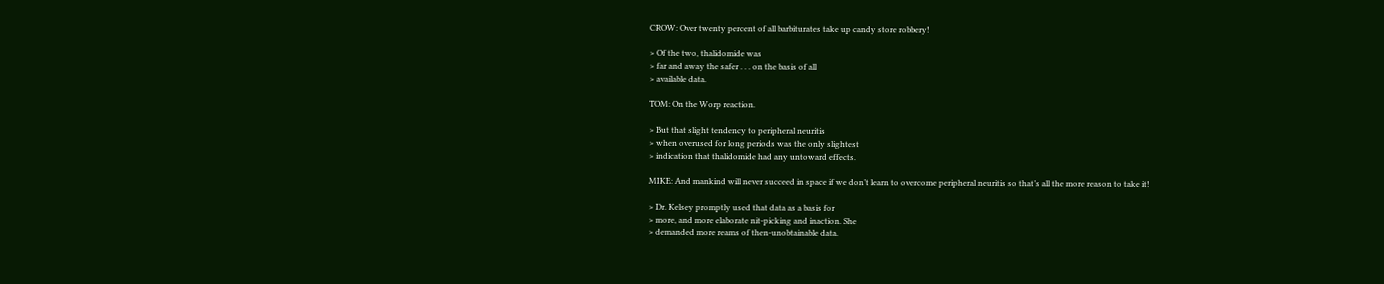CROW: Over twenty percent of all barbiturates take up candy store robbery!

> Of the two, thalidomide was
> far and away the safer . . . on the basis of all
> available data.

TOM: On the Worp reaction.

> But that slight tendency to peripheral neuritis
> when overused for long periods was the only slightest
> indication that thalidomide had any untoward effects.

MIKE: And mankind will never succeed in space if we don’t learn to overcome peripheral neuritis so that’s all the more reason to take it!

> Dr. Kelsey promptly used that data as a basis for
> more, and more elaborate nit-picking and inaction. She
> demanded more reams of then-unobtainable data.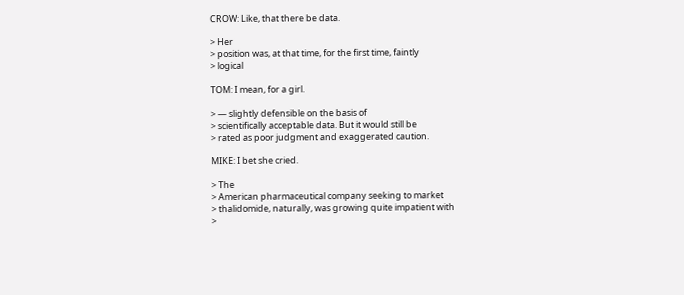CROW: Like, that there be data.

> Her
> position was, at that time, for the first time, faintly
> logical

TOM: I mean, for a girl.

> — slightly defensible on the basis of
> scientifically acceptable data. But it would still be
> rated as poor judgment and exaggerated caution.

MIKE: I bet she cried.

> The
> American pharmaceutical company seeking to market
> thalidomide, naturally, was growing quite impatient with
>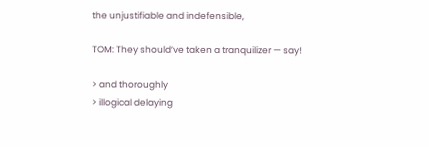the unjustifiable and indefensible,

TOM: They should’ve taken a tranquilizer — say!

> and thoroughly
> illogical delaying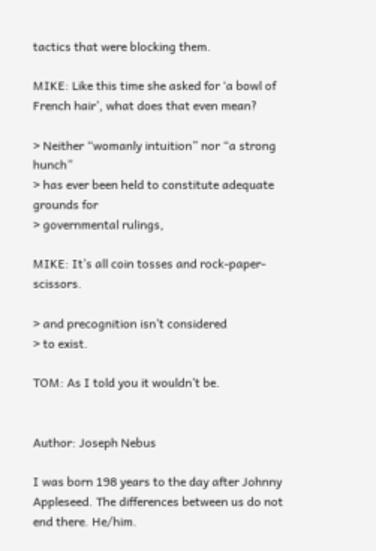tactics that were blocking them.

MIKE: Like this time she asked for ‘a bowl of French hair’, what does that even mean?

> Neither “womanly intuition” nor “a strong hunch”
> has ever been held to constitute adequate grounds for
> governmental rulings,

MIKE: It’s all coin tosses and rock-paper-scissors.

> and precognition isn’t considered
> to exist.

TOM: As I told you it wouldn’t be.


Author: Joseph Nebus

I was born 198 years to the day after Johnny Appleseed. The differences between us do not end there. He/him.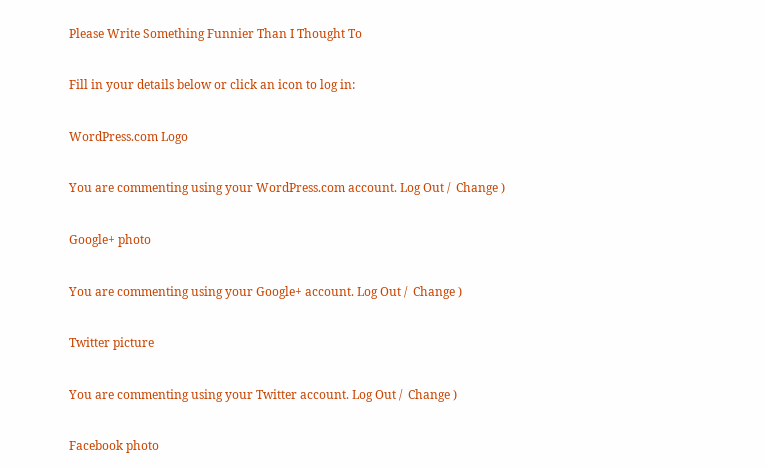Please Write Something Funnier Than I Thought To

Fill in your details below or click an icon to log in:

WordPress.com Logo

You are commenting using your WordPress.com account. Log Out /  Change )

Google+ photo

You are commenting using your Google+ account. Log Out /  Change )

Twitter picture

You are commenting using your Twitter account. Log Out /  Change )

Facebook photo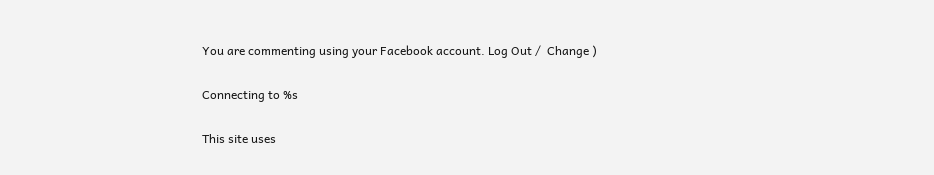You are commenting using your Facebook account. Log Out /  Change )

Connecting to %s

This site uses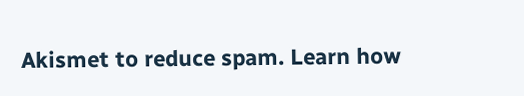Akismet to reduce spam. Learn how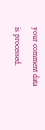your comment data is processed.